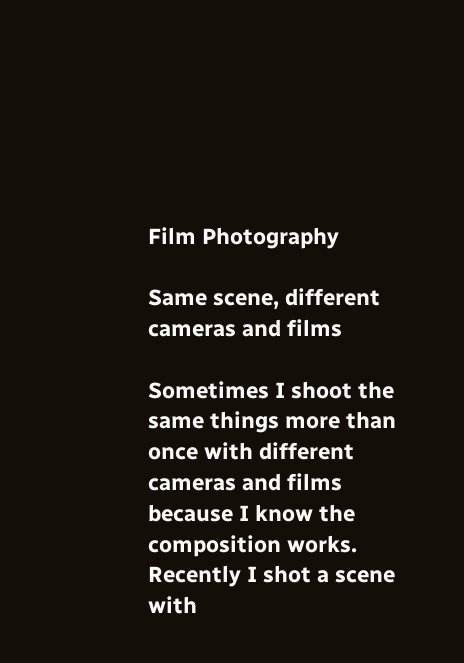Film Photography

Same scene, different cameras and films

Sometimes I shoot the same things more than once with different cameras and films because I know the composition works. Recently I shot a scene with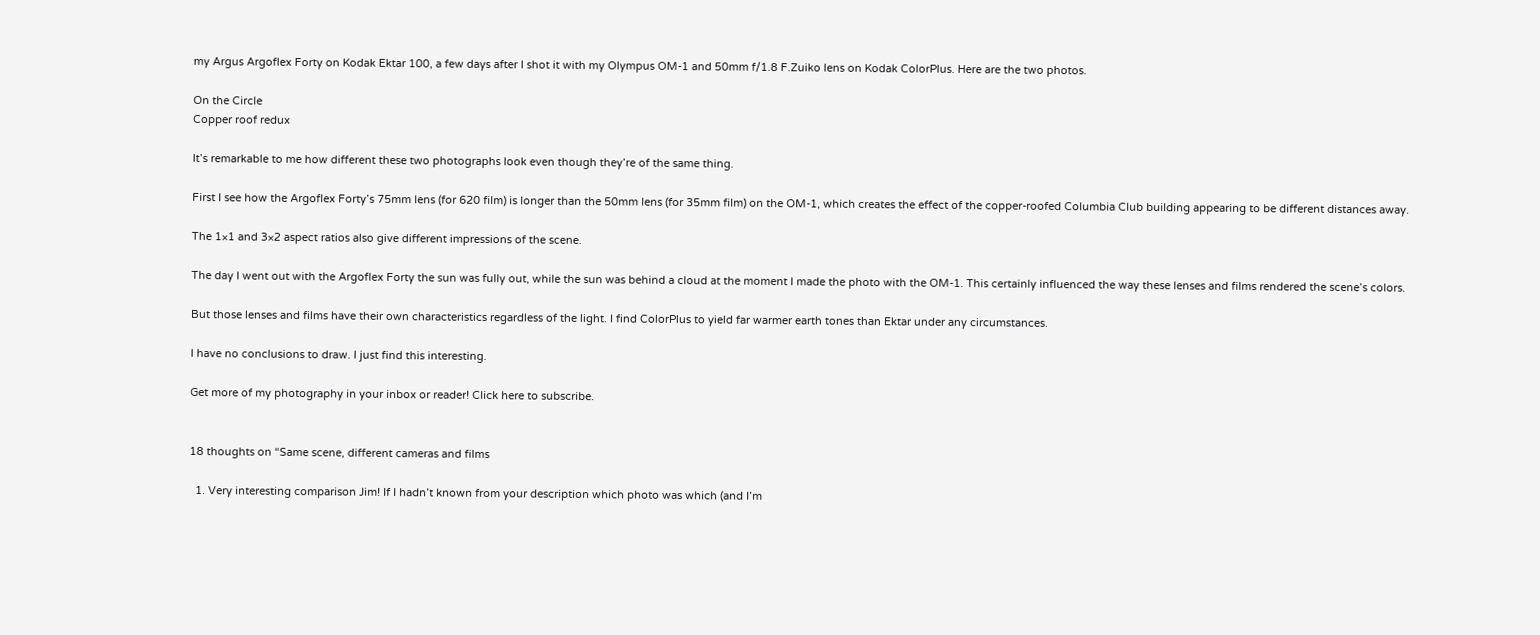my Argus Argoflex Forty on Kodak Ektar 100, a few days after I shot it with my Olympus OM-1 and 50mm f/1.8 F.Zuiko lens on Kodak ColorPlus. Here are the two photos.

On the Circle
Copper roof redux

It’s remarkable to me how different these two photographs look even though they’re of the same thing.

First I see how the Argoflex Forty’s 75mm lens (for 620 film) is longer than the 50mm lens (for 35mm film) on the OM-1, which creates the effect of the copper-roofed Columbia Club building appearing to be different distances away.

The 1×1 and 3×2 aspect ratios also give different impressions of the scene.

The day I went out with the Argoflex Forty the sun was fully out, while the sun was behind a cloud at the moment I made the photo with the OM-1. This certainly influenced the way these lenses and films rendered the scene’s colors.

But those lenses and films have their own characteristics regardless of the light. I find ColorPlus to yield far warmer earth tones than Ektar under any circumstances.

I have no conclusions to draw. I just find this interesting.

Get more of my photography in your inbox or reader! Click here to subscribe.


18 thoughts on “Same scene, different cameras and films

  1. Very interesting comparison Jim! If I hadn’t known from your description which photo was which (and I’m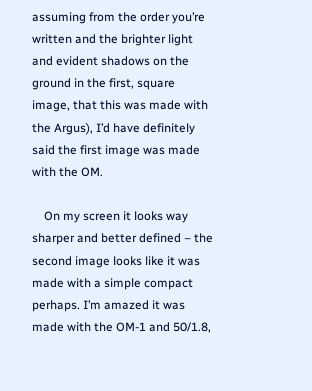assuming from the order you’re written and the brighter light and evident shadows on the ground in the first, square image, that this was made with the Argus), I’d have definitely said the first image was made with the OM.

    On my screen it looks way sharper and better defined – the second image looks like it was made with a simple compact perhaps. I’m amazed it was made with the OM-1 and 50/1.8,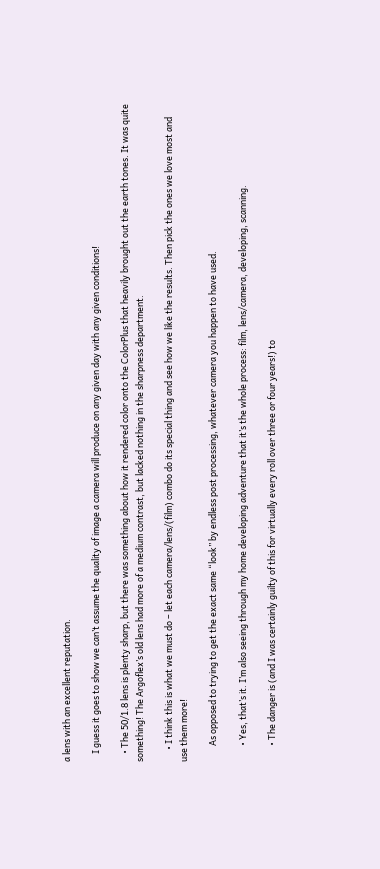a lens with an excellent reputation.

    I guess it goes to show we can’t assume the quality of image a camera will produce on any given day with any given conditions!

    • The 50/1.8 lens is plenty sharp, but there was something about how it rendered color onto the ColorPlus that heavily brought out the earth tones. It was quite something! The Argoflex’s old lens had more of a medium contrast, but lacked nothing in the sharpness department.

      • I think this is what we must do – let each camera/lens/(film) combo do its special thing and see how we like the results. Then pick the ones we love most and use them more!

        As opposed to trying to get the exact same “look” by endless post processing, whatever camera you happen to have used.

        • Yes, that’s it. I’m also seeing through my home developing adventure that it’s the whole process: film, lens/camera, developing, scanning.

        • The danger is (and I was certainly guilty of this for virtually every roll over three or four years!) to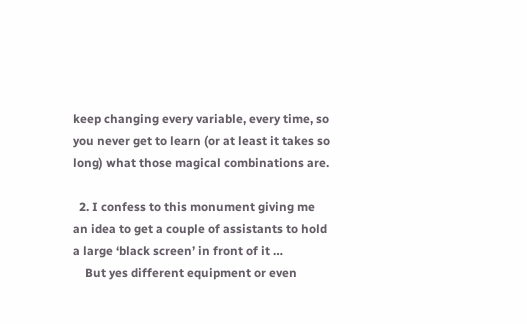keep changing every variable, every time, so you never get to learn (or at least it takes so long) what those magical combinations are.

  2. I confess to this monument giving me an idea to get a couple of assistants to hold a large ‘black screen’ in front of it …
    But yes different equipment or even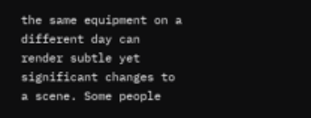the same equipment on a different day can render subtle yet significant changes to a scene. Some people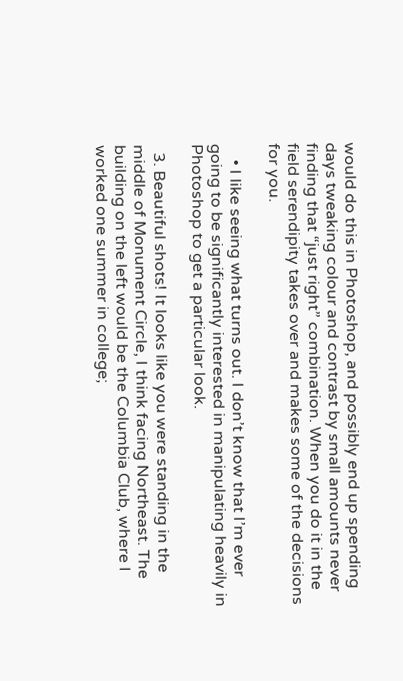would do this in Photoshop, and possibly end up spending days tweaking colour and contrast by small amounts never finding that “just right” combination. When you do it in the field serendipity takes over and makes some of the decisions for you.

    • I like seeing what turns out. I don’t know that I’m ever going to be significantly interested in manipulating heavily in Photoshop to get a particular look.

  3. Beautiful shots! It looks like you were standing in the middle of Monument Circle, I think facing Northeast. The building on the left would be the Columbia Club, where I worked one summer in college;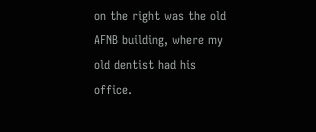on the right was the old AFNB building, where my old dentist had his office.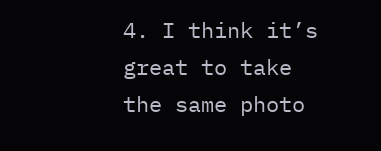4. I think it’s great to take the same photo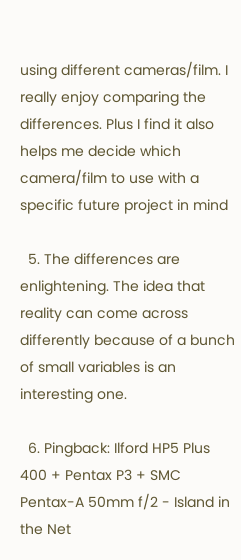using different cameras/film. I really enjoy comparing the differences. Plus I find it also helps me decide which camera/film to use with a specific future project in mind

  5. The differences are enlightening. The idea that reality can come across differently because of a bunch of small variables is an interesting one.

  6. Pingback: Ilford HP5 Plus 400 + Pentax P3 + SMC Pentax-A 50mm f/2 - Island in the Net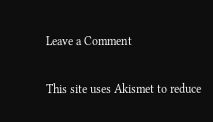Leave a Comment

This site uses Akismet to reduce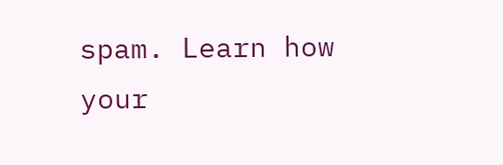spam. Learn how your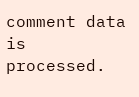comment data is processed.